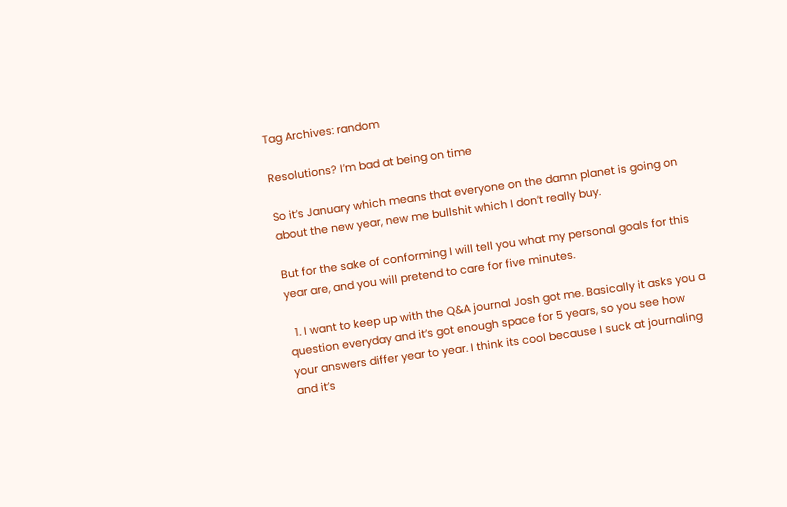Tag Archives: random

Resolutions? I’m bad at being on time

So it’s January which means that everyone on the damn planet is going on about the new year, new me bullshit which I don’t really buy.

But for the sake of conforming I will tell you what my personal goals for this year are, and you will pretend to care for five minutes.

  1. I want to keep up with the Q&A journal Josh got me. Basically it asks you a question everyday and it’s got enough space for 5 years, so you see how your answers differ year to year. I think its cool because I suck at journaling and it’s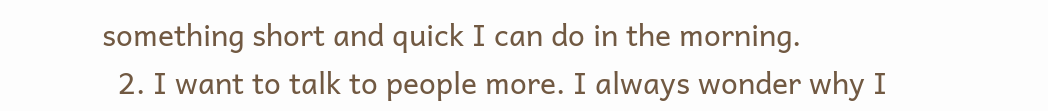something short and quick I can do in the morning.
  2. I want to talk to people more. I always wonder why I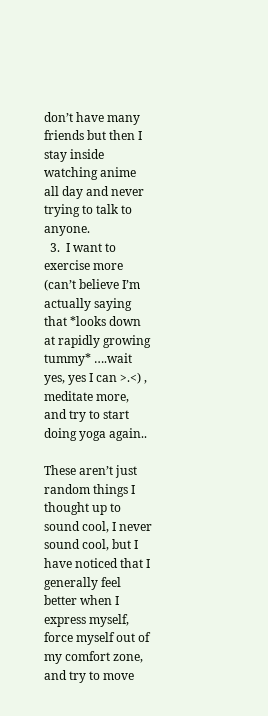don’t have many friends but then I stay inside watching anime all day and never trying to talk to anyone.
  3.  I want to exercise more (can’t believe I’m actually saying that *looks down at rapidly growing tummy* ….wait yes, yes I can >.<) , meditate more, and try to start doing yoga again..

These aren’t just random things I thought up to sound cool, I never sound cool, but I have noticed that I generally feel better when I express myself, force myself out of my comfort zone, and try to move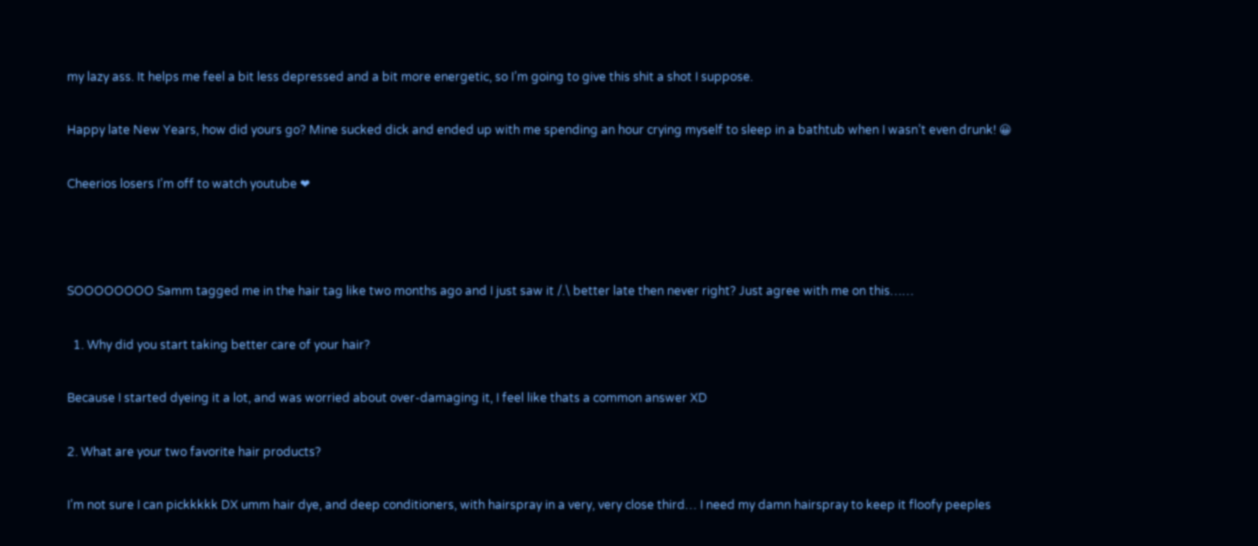my lazy ass. It helps me feel a bit less depressed and a bit more energetic, so I’m going to give this shit a shot I suppose.

Happy late New Years, how did yours go? Mine sucked dick and ended up with me spending an hour crying myself to sleep in a bathtub when I wasn’t even drunk! 😀

Cheerios losers I’m off to watch youtube ❤



SOOOOOOOO Samm tagged me in the hair tag like two months ago and I just saw it /.\ better late then never right? Just agree with me on this……

  1. Why did you start taking better care of your hair?

Because I started dyeing it a lot, and was worried about over-damaging it, I feel like thats a common answer XD

2. What are your two favorite hair products?

I’m not sure I can pickkkkk DX umm hair dye, and deep conditioners, with hairspray in a very, very close third… I need my damn hairspray to keep it floofy peeples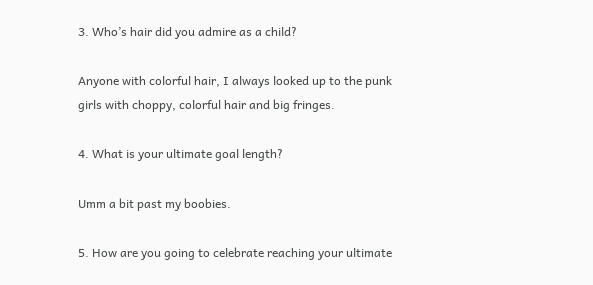3. Who’s hair did you admire as a child?

Anyone with colorful hair, I always looked up to the punk girls with choppy, colorful hair and big fringes.

4. What is your ultimate goal length?

Umm a bit past my boobies.

5. How are you going to celebrate reaching your ultimate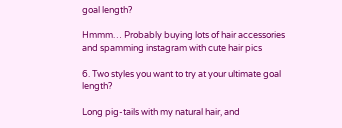goal length?

Hmmm… Probably buying lots of hair accessories and spamming instagram with cute hair pics

6. Two styles you want to try at your ultimate goal length?

Long pig-tails with my natural hair, and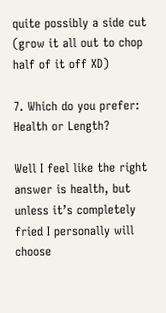quite possibly a side cut (grow it all out to chop half of it off XD)

7. Which do you prefer: Health or Length?

Well I feel like the right answer is health, but unless it’s completely fried I personally will choose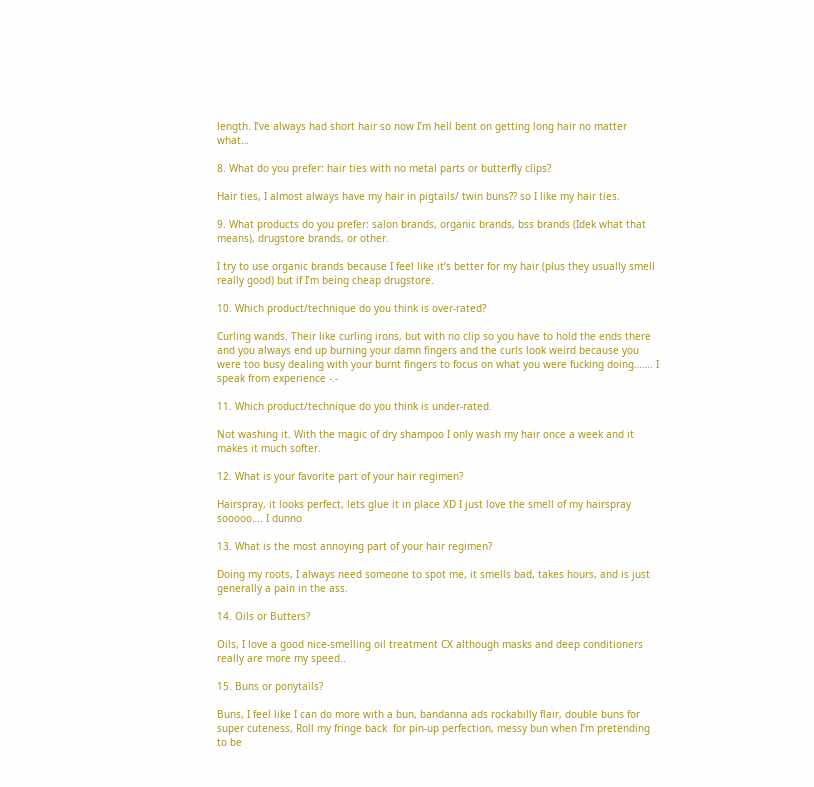length. I’ve always had short hair so now I’m hell bent on getting long hair no matter what…

8. What do you prefer: hair ties with no metal parts or butterfly clips?

Hair ties, I almost always have my hair in pigtails/ twin buns?? so I like my hair ties.

9. What products do you prefer: salon brands, organic brands, bss brands (Idek what that means), drugstore brands, or other.

I try to use organic brands because I feel like it’s better for my hair (plus they usually smell really good) but if I’m being cheap drugstore.

10. Which product/technique do you think is over-rated?

Curling wands. Their like curling irons, but with no clip so you have to hold the ends there and you always end up burning your damn fingers and the curls look weird because you were too busy dealing with your burnt fingers to focus on what you were fucking doing……. I speak from experience -.-

11. Which product/technique do you think is under-rated.

Not washing it. With the magic of dry shampoo I only wash my hair once a week and it makes it much softer.

12. What is your favorite part of your hair regimen?

Hairspray, it looks perfect, lets glue it in place XD I just love the smell of my hairspray sooooo…. I dunno

13. What is the most annoying part of your hair regimen?

Doing my roots, I always need someone to spot me, it smells bad, takes hours, and is just generally a pain in the ass.

14. Oils or Butters?

Oils, I love a good nice-smelling oil treatment CX although masks and deep conditioners really are more my speed..

15. Buns or ponytails?

Buns, I feel like I can do more with a bun, bandanna ads rockabilly flair, double buns for super cuteness, Roll my fringe back  for pin-up perfection, messy bun when I’m pretending to be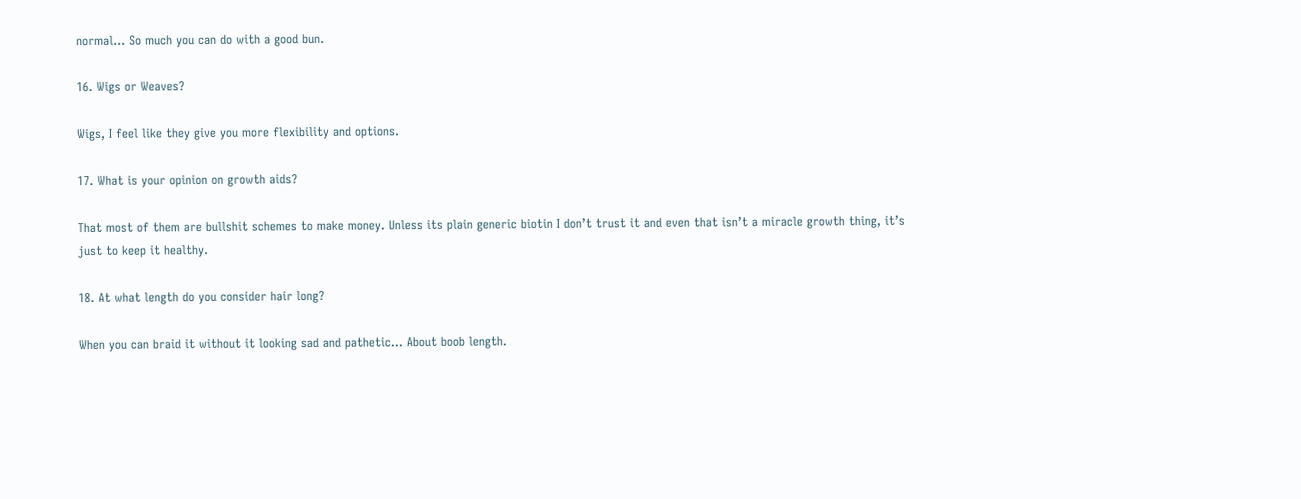normal… So much you can do with a good bun.

16. Wigs or Weaves?

Wigs, I feel like they give you more flexibility and options.

17. What is your opinion on growth aids?

That most of them are bullshit schemes to make money. Unless its plain generic biotin I don’t trust it and even that isn’t a miracle growth thing, it’s just to keep it healthy.

18. At what length do you consider hair long?

When you can braid it without it looking sad and pathetic… About boob length.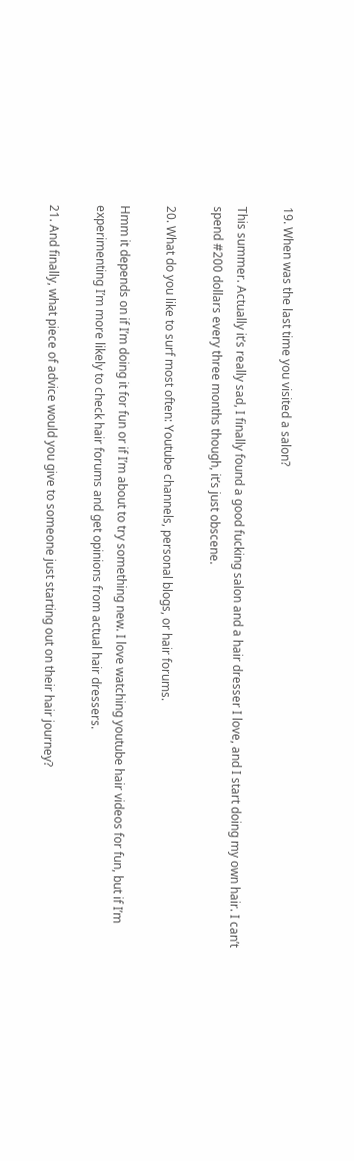19. When was the last time you visited a salon?

This summer. Actually it’s really sad, I finally found a good fucking salon and a hair dresser I love, and I start doing my own hair. I can’t spend #200 dollars every three months though, it’s just obscene.

20. What do you like to surf most often: Youtube channels, personal blogs, or hair forums.

Hmm it depends on if I’m doing it for fun or if I’m about to try something new. I love watching youtube hair videos for fun, but if I’m experimenting I’m more likely to check hair forums and get opinions from actual hair dressers.

21. And finally, what piece of advice would you give to someone just starting out on their hair journey?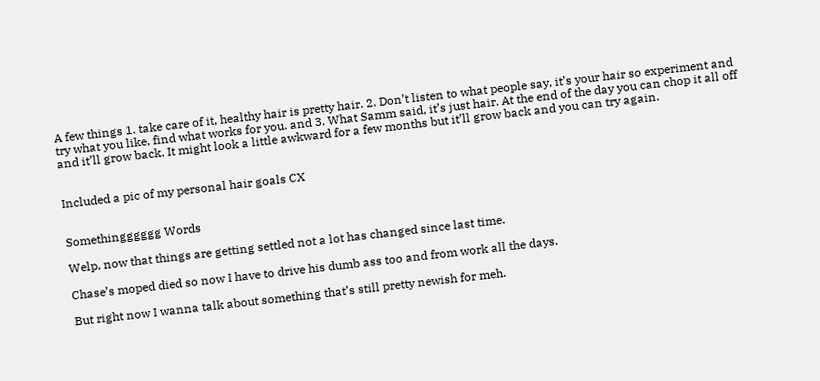A few things 1. take care of it, healthy hair is pretty hair. 2. Don’t listen to what people say, it’s your hair so experiment and try what you like, find what works for you. and 3. What Samm said, it’s just hair. At the end of the day you can chop it all off and it’ll grow back. It might look a little awkward for a few months but it’ll grow back and you can try again.


Included a pic of my personal hair goals CX


Somethingggggg Words

Welp, now that things are getting settled not a lot has changed since last time.

Chase’s moped died so now I have to drive his dumb ass too and from work all the days.

But right now I wanna talk about something that’s still pretty newish for meh.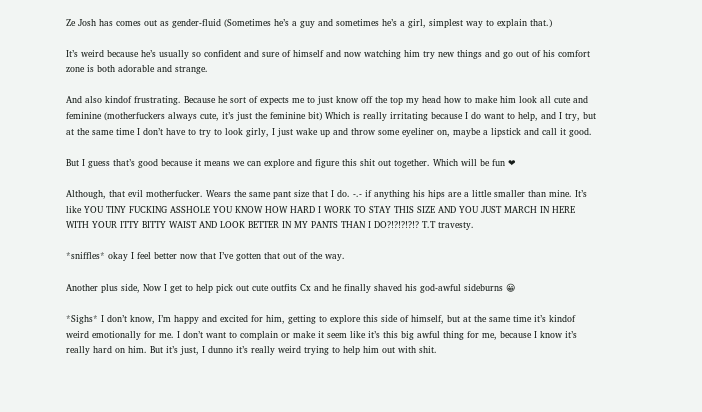Ze Josh has comes out as gender-fluid (Sometimes he’s a guy and sometimes he’s a girl, simplest way to explain that.)

It’s weird because he’s usually so confident and sure of himself and now watching him try new things and go out of his comfort zone is both adorable and strange.

And also kindof frustrating. Because he sort of expects me to just know off the top my head how to make him look all cute and feminine (motherfuckers always cute, it’s just the feminine bit) Which is really irritating because I do want to help, and I try, but at the same time I don’t have to try to look girly, I just wake up and throw some eyeliner on, maybe a lipstick and call it good.

But I guess that’s good because it means we can explore and figure this shit out together. Which will be fun ❤

Although, that evil motherfucker. Wears the same pant size that I do. -.- if anything his hips are a little smaller than mine. It’s like YOU TINY FUCKING ASSHOLE YOU KNOW HOW HARD I WORK TO STAY THIS SIZE AND YOU JUST MARCH IN HERE WITH YOUR ITTY BITTY WAIST AND LOOK BETTER IN MY PANTS THAN I DO?!?!?!?!? T.T travesty.

*sniffles* okay I feel better now that I’ve gotten that out of the way.

Another plus side, Now I get to help pick out cute outfits Cx and he finally shaved his god-awful sideburns 😀

*Sighs* I don’t know, I’m happy and excited for him, getting to explore this side of himself, but at the same time it’s kindof weird emotionally for me. I don’t want to complain or make it seem like it’s this big awful thing for me, because I know it’s really hard on him. But it’s just, I dunno it’s really weird trying to help him out with shit.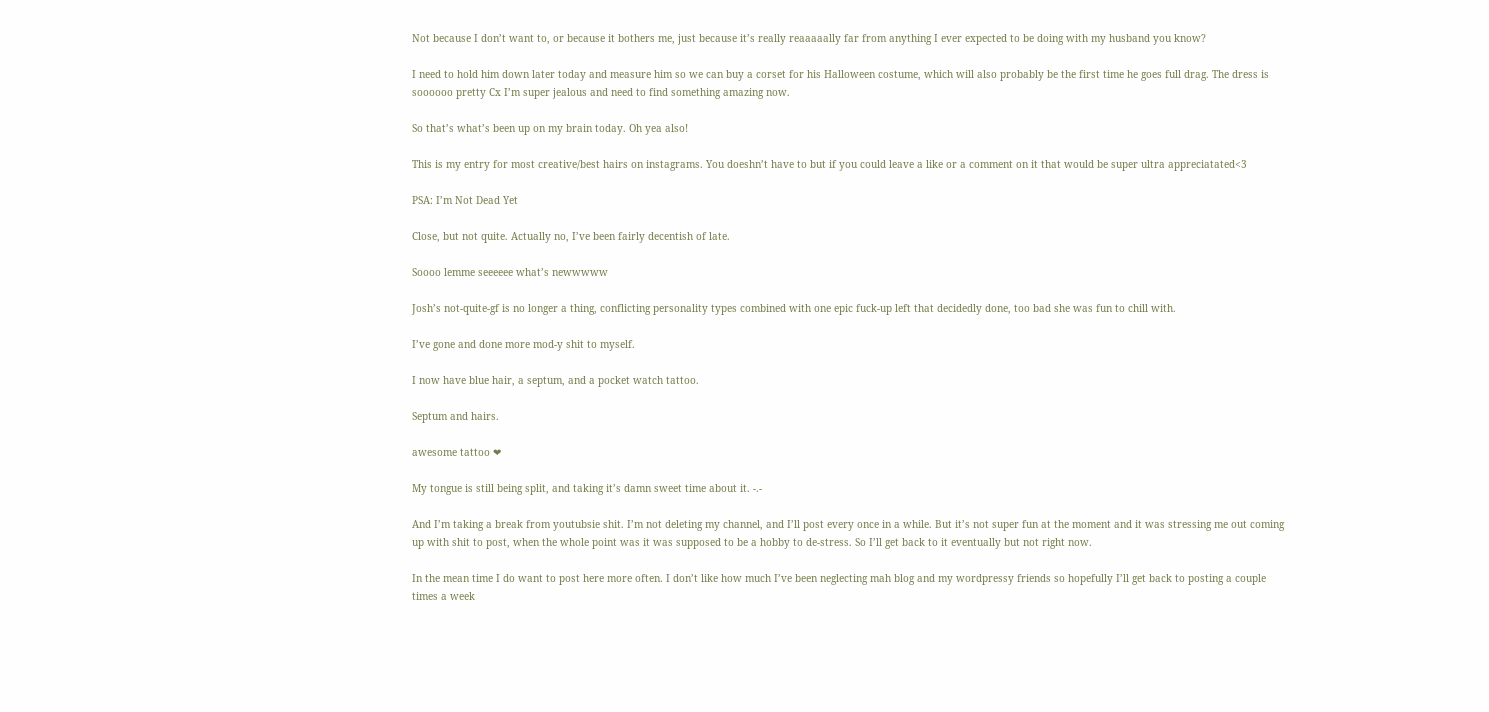Not because I don’t want to, or because it bothers me, just because it’s really reaaaaally far from anything I ever expected to be doing with my husband you know?

I need to hold him down later today and measure him so we can buy a corset for his Halloween costume, which will also probably be the first time he goes full drag. The dress is soooooo pretty Cx I’m super jealous and need to find something amazing now.

So that’s what’s been up on my brain today. Oh yea also!

This is my entry for most creative/best hairs on instagrams. You doeshn’t have to but if you could leave a like or a comment on it that would be super ultra appreciatated<3

PSA: I’m Not Dead Yet

Close, but not quite. Actually no, I’ve been fairly decentish of late.

Soooo lemme seeeeee what’s newwwww

Josh’s not-quite-gf is no longer a thing, conflicting personality types combined with one epic fuck-up left that decidedly done, too bad she was fun to chill with.

I’ve gone and done more mod-y shit to myself.

I now have blue hair, a septum, and a pocket watch tattoo.

Septum and hairs.

awesome tattoo ❤

My tongue is still being split, and taking it’s damn sweet time about it. -.-

And I’m taking a break from youtubsie shit. I’m not deleting my channel, and I’ll post every once in a while. But it’s not super fun at the moment and it was stressing me out coming up with shit to post, when the whole point was it was supposed to be a hobby to de-stress. So I’ll get back to it eventually but not right now.

In the mean time I do want to post here more often. I don’t like how much I’ve been neglecting mah blog and my wordpressy friends so hopefully I’ll get back to posting a couple times a week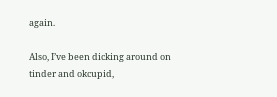again.

Also, I’ve been dicking around on tinder and okcupid,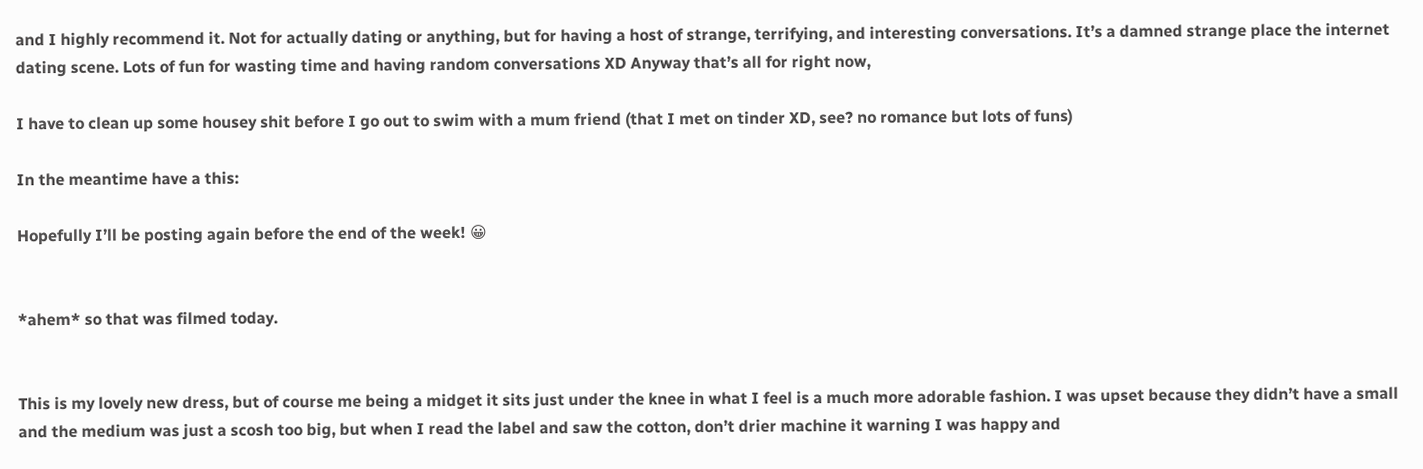and I highly recommend it. Not for actually dating or anything, but for having a host of strange, terrifying, and interesting conversations. It’s a damned strange place the internet dating scene. Lots of fun for wasting time and having random conversations XD Anyway that’s all for right now,

I have to clean up some housey shit before I go out to swim with a mum friend (that I met on tinder XD, see? no romance but lots of funs)

In the meantime have a this:

Hopefully I’ll be posting again before the end of the week! 😀


*ahem* so that was filmed today.


This is my lovely new dress, but of course me being a midget it sits just under the knee in what I feel is a much more adorable fashion. I was upset because they didn’t have a small and the medium was just a scosh too big, but when I read the label and saw the cotton, don’t drier machine it warning I was happy and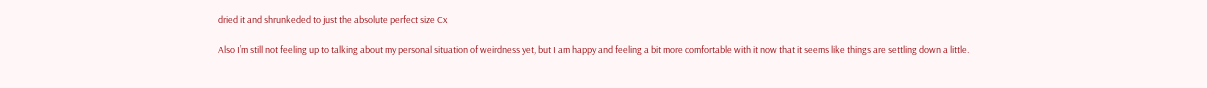dried it and shrunkeded to just the absolute perfect size Cx

Also I’m still not feeling up to talking about my personal situation of weirdness yet, but I am happy and feeling a bit more comfortable with it now that it seems like things are settling down a little.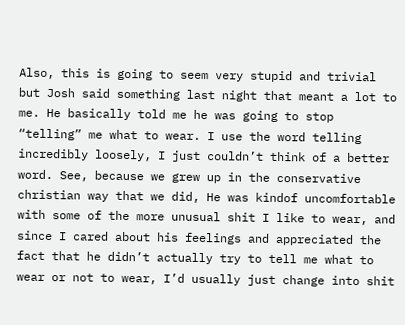Also, this is going to seem very stupid and trivial but Josh said something last night that meant a lot to me. He basically told me he was going to stop “telling” me what to wear. I use the word telling incredibly loosely, I just couldn’t think of a better word. See, because we grew up in the conservative christian way that we did, He was kindof uncomfortable with some of the more unusual shit I like to wear, and since I cared about his feelings and appreciated the fact that he didn’t actually try to tell me what to wear or not to wear, I’d usually just change into shit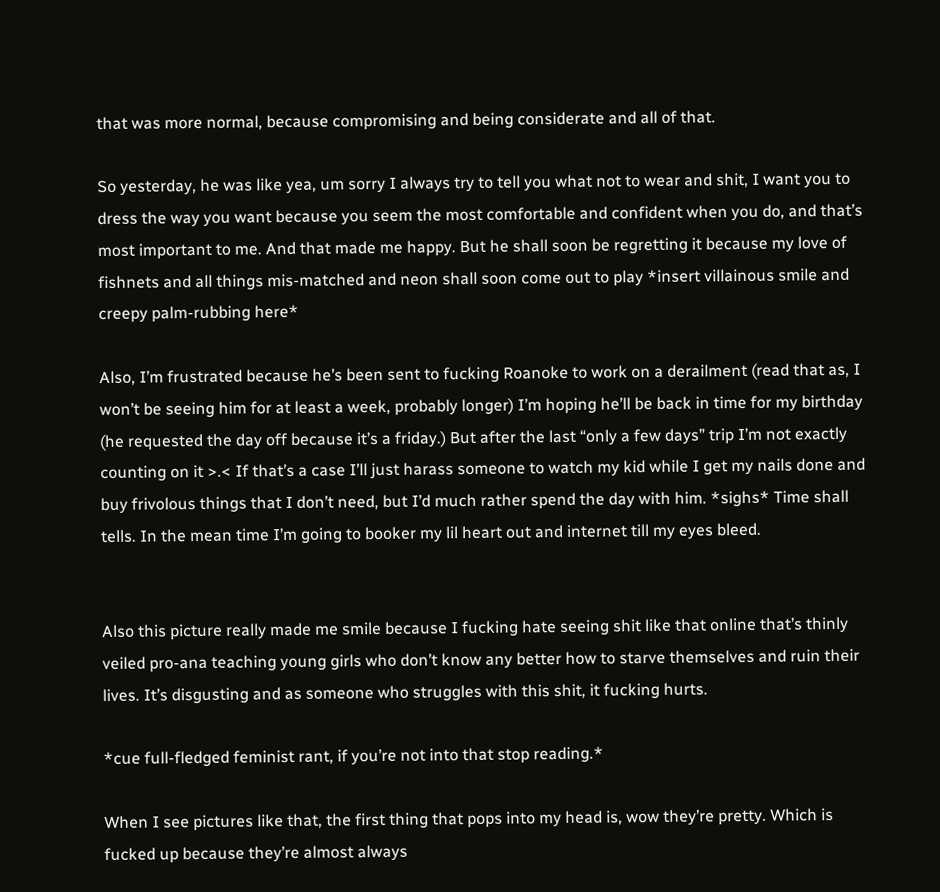that was more normal, because compromising and being considerate and all of that.

So yesterday, he was like yea, um sorry I always try to tell you what not to wear and shit, I want you to dress the way you want because you seem the most comfortable and confident when you do, and that’s most important to me. And that made me happy. But he shall soon be regretting it because my love of fishnets and all things mis-matched and neon shall soon come out to play *insert villainous smile and creepy palm-rubbing here*

Also, I’m frustrated because he’s been sent to fucking Roanoke to work on a derailment (read that as, I won’t be seeing him for at least a week, probably longer) I’m hoping he’ll be back in time for my birthday (he requested the day off because it’s a friday.) But after the last “only a few days” trip I’m not exactly counting on it >.< If that’s a case I’ll just harass someone to watch my kid while I get my nails done and buy frivolous things that I don’t need, but I’d much rather spend the day with him. *sighs* Time shall tells. In the mean time I’m going to booker my lil heart out and internet till my eyes bleed.


Also this picture really made me smile because I fucking hate seeing shit like that online that’s thinly veiled pro-ana teaching young girls who don’t know any better how to starve themselves and ruin their lives. It’s disgusting and as someone who struggles with this shit, it fucking hurts.

*cue full-fledged feminist rant, if you’re not into that stop reading.*

When I see pictures like that, the first thing that pops into my head is, wow they’re pretty. Which is fucked up because they’re almost always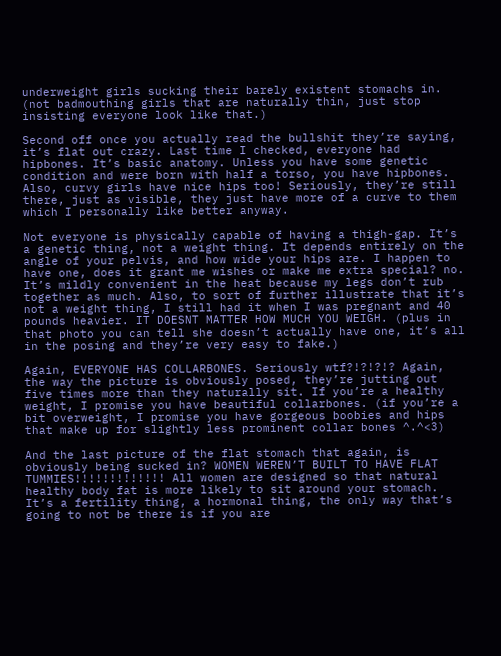underweight girls sucking their barely existent stomachs in. (not badmouthing girls that are naturally thin, just stop insisting everyone look like that.)

Second off once you actually read the bullshit they’re saying, it’s flat out crazy. Last time I checked, everyone had hipbones. It’s basic anatomy. Unless you have some genetic condition and were born with half a torso, you have hipbones. Also, curvy girls have nice hips too! Seriously, they’re still there, just as visible, they just have more of a curve to them which I personally like better anyway.

Not everyone is physically capable of having a thigh-gap. It’s a genetic thing, not a weight thing. It depends entirely on the angle of your pelvis, and how wide your hips are. I happen to have one, does it grant me wishes or make me extra special? no. It’s mildly convenient in the heat because my legs don’t rub together as much. Also, to sort of further illustrate that it’s not a weight thing, I still had it when I was pregnant and 40 pounds heavier. IT DOESNT MATTER HOW MUCH YOU WEIGH. (plus in that photo you can tell she doesn’t actually have one, it’s all in the posing and they’re very easy to fake.)

Again, EVERYONE HAS COLLARBONES. Seriously wtf?!?!?!? Again, the way the picture is obviously posed, they’re jutting out five times more than they naturally sit. If you’re a healthy weight, I promise you have beautiful collarbones. (if you’re a bit overweight, I promise you have gorgeous boobies and hips that make up for slightly less prominent collar bones ^.^<3)

And the last picture of the flat stomach that again, is obviously being sucked in? WOMEN WEREN’T BUILT TO HAVE FLAT TUMMIES!!!!!!!!!!!!! All women are designed so that natural healthy body fat is more likely to sit around your stomach. It’s a fertility thing, a hormonal thing, the only way that’s going to not be there is if you are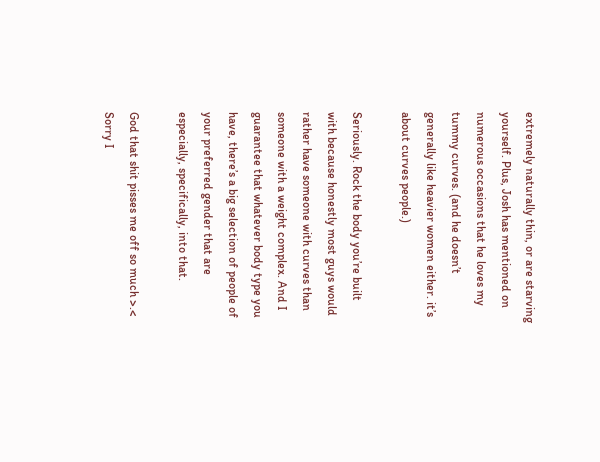extremely naturally thin, or are starving yourself. Plus, Josh has mentioned on numerous occasions that he loves my tummy curves. (and he doesn’t generally like heavier women either. it’s about curves people.)

Seriously. Rock the body you’re built with because honestly most guys would rather have someone with curves than someone with a weight complex. And I guarantee that whatever body type you have, there’s a big selection of people of your preferred gender that are especially, specifically, into that.

God that shit pisses me off so much >.< Sorry I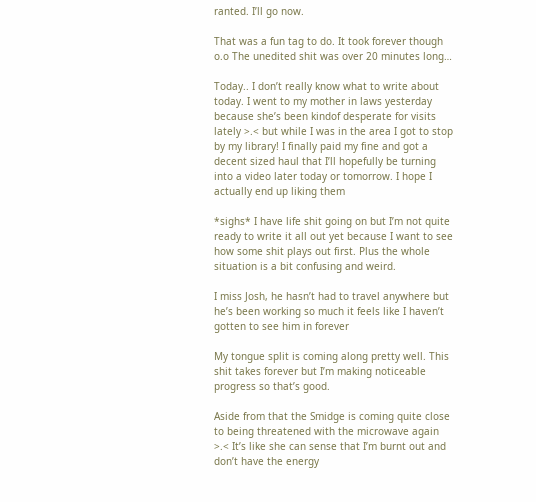ranted. I’ll go now.

That was a fun tag to do. It took forever though o.o The unedited shit was over 20 minutes long…

Today.. I don’t really know what to write about today. I went to my mother in laws yesterday because she’s been kindof desperate for visits lately >.< but while I was in the area I got to stop by my library! I finally paid my fine and got a decent sized haul that I’ll hopefully be turning into a video later today or tomorrow. I hope I actually end up liking them

*sighs* I have life shit going on but I’m not quite ready to write it all out yet because I want to see how some shit plays out first. Plus the whole situation is a bit confusing and weird.

I miss Josh, he hasn’t had to travel anywhere but he’s been working so much it feels like I haven’t gotten to see him in forever

My tongue split is coming along pretty well. This shit takes forever but I’m making noticeable progress so that’s good.

Aside from that the Smidge is coming quite close to being threatened with the microwave again >.< It’s like she can sense that I’m burnt out and don’t have the energy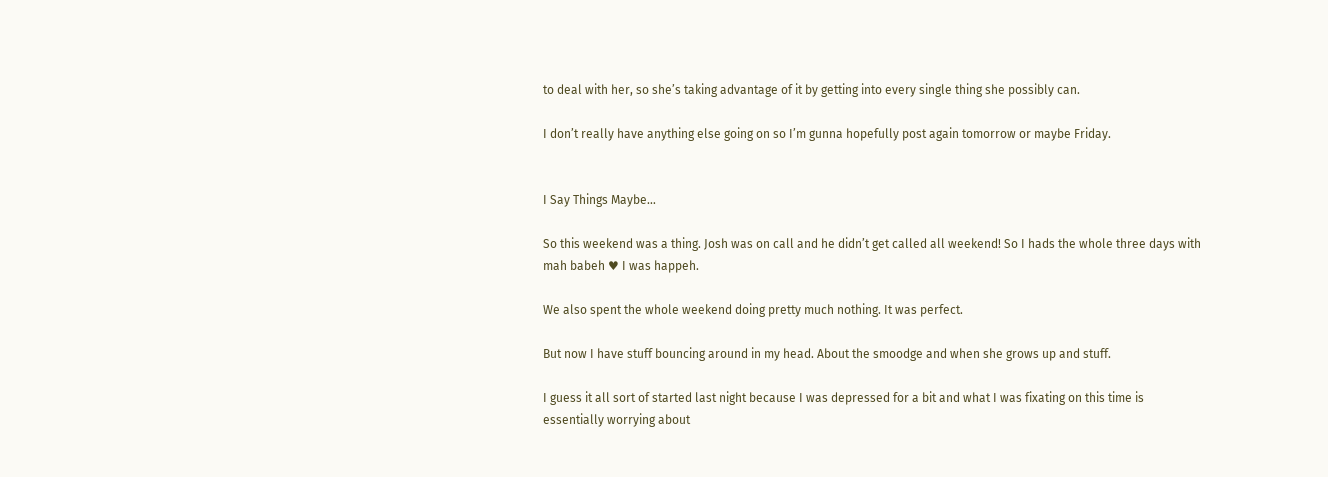to deal with her, so she’s taking advantage of it by getting into every single thing she possibly can.

I don’t really have anything else going on so I’m gunna hopefully post again tomorrow or maybe Friday.


I Say Things Maybe…

So this weekend was a thing. Josh was on call and he didn’t get called all weekend! So I hads the whole three days with mah babeh ♥ I was happeh.

We also spent the whole weekend doing pretty much nothing. It was perfect.

But now I have stuff bouncing around in my head. About the smoodge and when she grows up and stuff.

I guess it all sort of started last night because I was depressed for a bit and what I was fixating on this time is essentially worrying about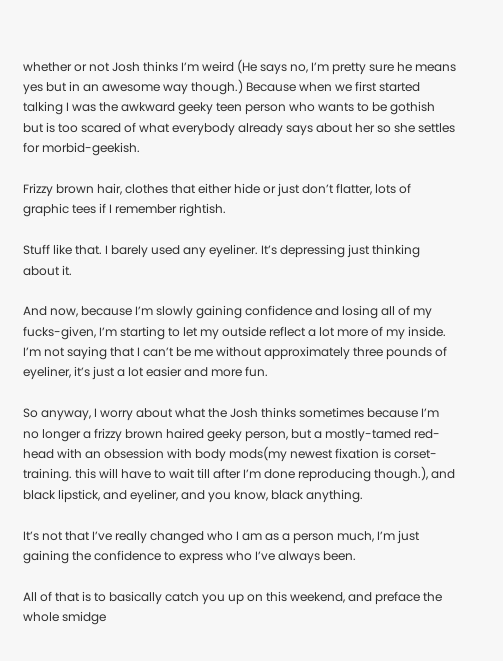whether or not Josh thinks I’m weird (He says no, I’m pretty sure he means yes but in an awesome way though.) Because when we first started talking I was the awkward geeky teen person who wants to be gothish but is too scared of what everybody already says about her so she settles for morbid-geekish.

Frizzy brown hair, clothes that either hide or just don’t flatter, lots of graphic tees if I remember rightish.

Stuff like that. I barely used any eyeliner. It’s depressing just thinking about it.

And now, because I’m slowly gaining confidence and losing all of my fucks-given, I’m starting to let my outside reflect a lot more of my inside. I’m not saying that I can’t be me without approximately three pounds of eyeliner, it’s just a lot easier and more fun.

So anyway, I worry about what the Josh thinks sometimes because I’m no longer a frizzy brown haired geeky person, but a mostly-tamed red-head with an obsession with body mods(my newest fixation is corset-training. this will have to wait till after I’m done reproducing though.), and black lipstick, and eyeliner, and you know, black anything.

It’s not that I’ve really changed who I am as a person much, I’m just gaining the confidence to express who I’ve always been.

All of that is to basically catch you up on this weekend, and preface the whole smidge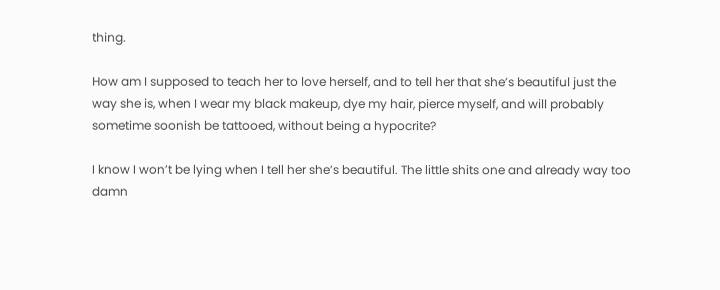thing.

How am I supposed to teach her to love herself, and to tell her that she’s beautiful just the way she is, when I wear my black makeup, dye my hair, pierce myself, and will probably sometime soonish be tattooed, without being a hypocrite?

I know I won’t be lying when I tell her she’s beautiful. The little shits one and already way too damn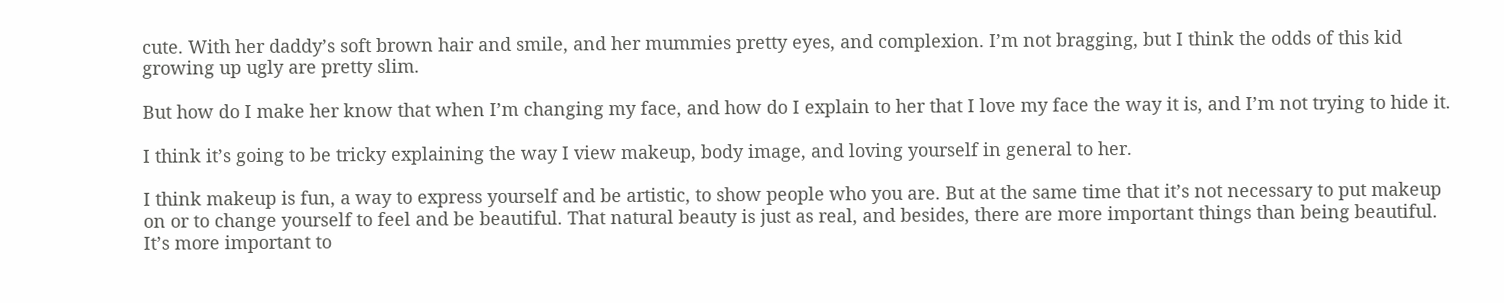cute. With her daddy’s soft brown hair and smile, and her mummies pretty eyes, and complexion. I’m not bragging, but I think the odds of this kid growing up ugly are pretty slim.

But how do I make her know that when I’m changing my face, and how do I explain to her that I love my face the way it is, and I’m not trying to hide it.

I think it’s going to be tricky explaining the way I view makeup, body image, and loving yourself in general to her.

I think makeup is fun, a way to express yourself and be artistic, to show people who you are. But at the same time that it’s not necessary to put makeup on or to change yourself to feel and be beautiful. That natural beauty is just as real, and besides, there are more important things than being beautiful. It’s more important to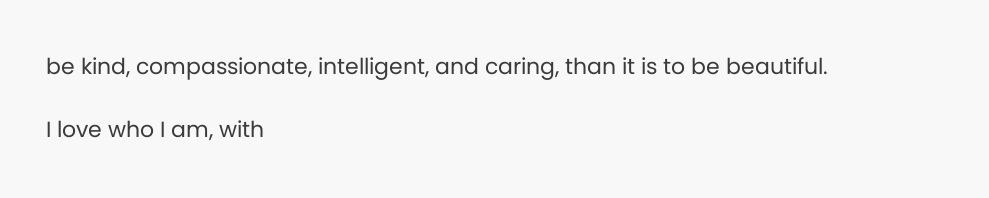be kind, compassionate, intelligent, and caring, than it is to be beautiful.

I love who I am, with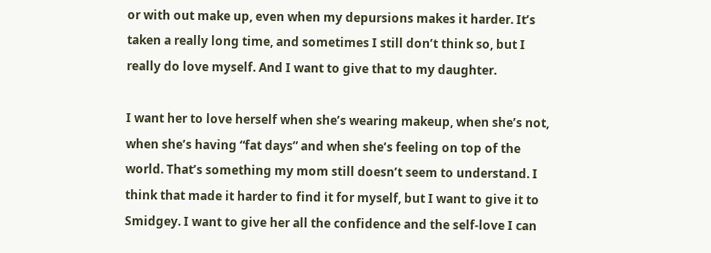or with out make up, even when my depursions makes it harder. It’s taken a really long time, and sometimes I still don’t think so, but I really do love myself. And I want to give that to my daughter.

I want her to love herself when she’s wearing makeup, when she’s not, when she’s having “fat days” and when she’s feeling on top of the world. That’s something my mom still doesn’t seem to understand. I think that made it harder to find it for myself, but I want to give it to Smidgey. I want to give her all the confidence and the self-love I can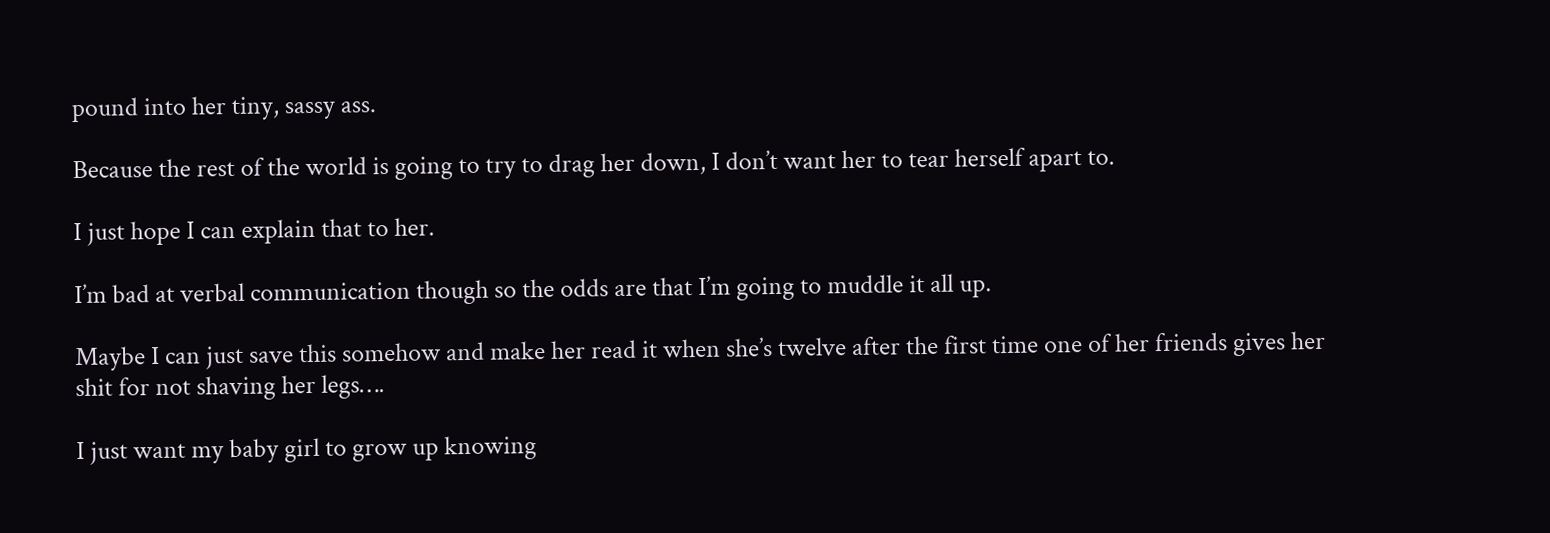pound into her tiny, sassy ass.

Because the rest of the world is going to try to drag her down, I don’t want her to tear herself apart to.

I just hope I can explain that to her.

I’m bad at verbal communication though so the odds are that I’m going to muddle it all up.

Maybe I can just save this somehow and make her read it when she’s twelve after the first time one of her friends gives her shit for not shaving her legs….

I just want my baby girl to grow up knowing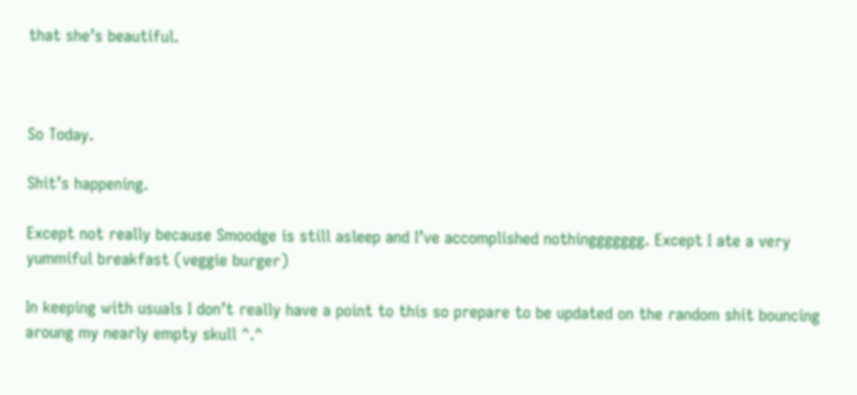that she’s beautiful.



So Today.

Shit’s happening.

Except not really because Smoodge is still asleep and I’ve accomplished nothinggggggg. Except I ate a very yummiful breakfast (veggie burger)

In keeping with usuals I don’t really have a point to this so prepare to be updated on the random shit bouncing aroung my nearly empty skull ^.^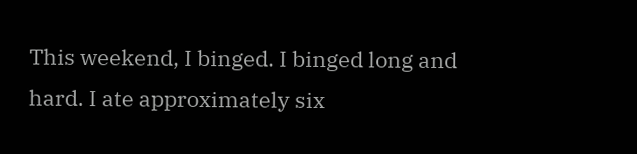This weekend, I binged. I binged long and hard. I ate approximately six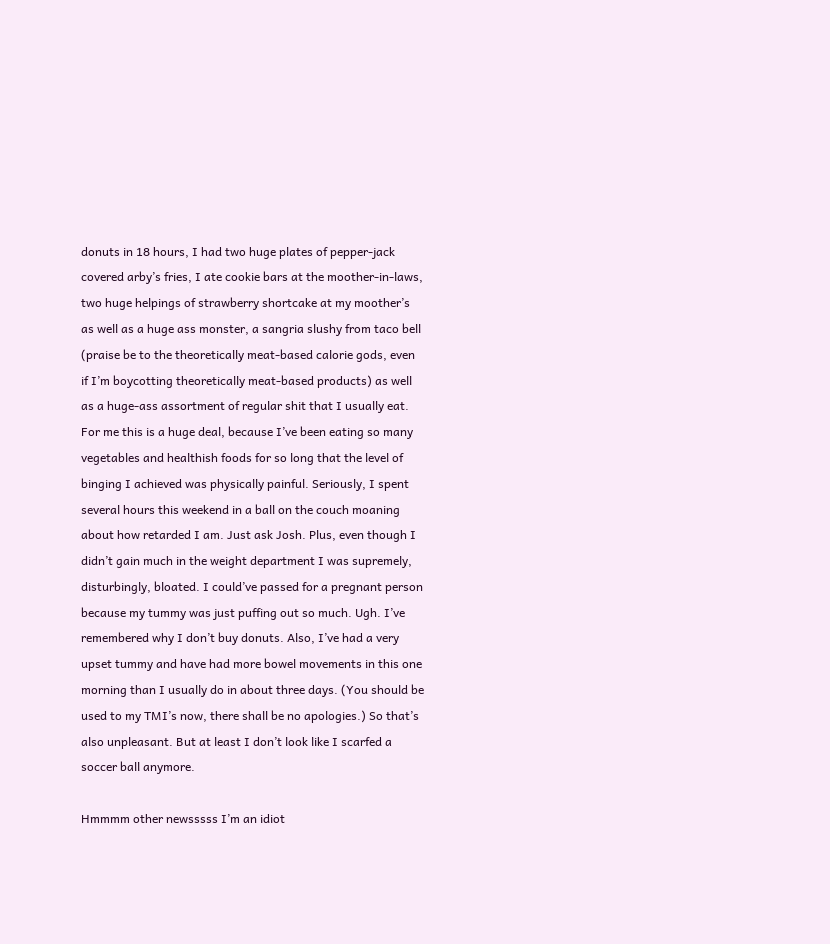donuts in 18 hours, I had two huge plates of pepper-jack covered arby’s fries, I ate cookie bars at the moother-in-laws, two huge helpings of strawberry shortcake at my moother’s as well as a huge ass monster, a sangria slushy from taco bell (praise be to the theoretically meat-based calorie gods, even if I’m boycotting theoretically meat-based products) as well as a huge-ass assortment of regular shit that I usually eat. For me this is a huge deal, because I’ve been eating so many vegetables and healthish foods for so long that the level of binging I achieved was physically painful. Seriously, I spent several hours this weekend in a ball on the couch moaning about how retarded I am. Just ask Josh. Plus, even though I didn’t gain much in the weight department I was supremely, disturbingly, bloated. I could’ve passed for a pregnant person because my tummy was just puffing out so much. Ugh. I’ve remembered why I don’t buy donuts. Also, I’ve had a very upset tummy and have had more bowel movements in this one morning than I usually do in about three days. (You should be used to my TMI’s now, there shall be no apologies.) So that’s also unpleasant. But at least I don’t look like I scarfed a soccer ball anymore.

Hmmmm other newsssss I’m an idiot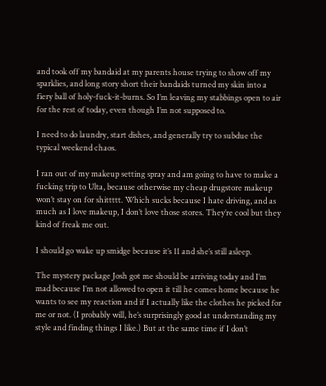and took off my bandaid at my parents house trying to show off my sparklies, and long story short their bandaids turned my skin into a fiery ball of holy-fuck-it-burns. So I’m leaving my stabbings open to air for the rest of today, even though I’m not supposed to.

I need to do laundry, start dishes, and generally try to subdue the typical weekend chaos.

I ran out of my makeup setting spray and am going to have to make a fucking trip to Ulta, because otherwise my cheap drugstore makeup won’t stay on for shittttt. Which sucks because I hate driving, and as much as I love makeup, I don’t love those stores. They’re cool but they kind of freak me out.

I should go wake up smidge because it’s 11 and she’s still asleep.

The mystery package Josh got me should be arriving today and I’m mad because I’m not allowed to open it till he comes home because he wants to see my reaction and if I actually like the clothes he picked for me or not. (I probably will, he’s surprisingly good at understanding my style and finding things I like.) But at the same time if I don’t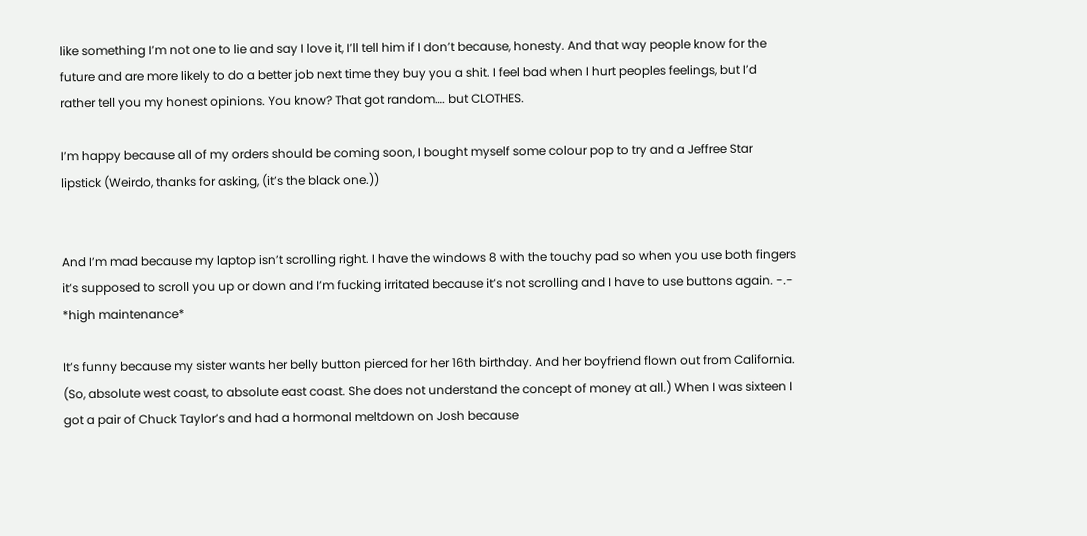like something I’m not one to lie and say I love it, I’ll tell him if I don’t because, honesty. And that way people know for the future and are more likely to do a better job next time they buy you a shit. I feel bad when I hurt peoples feelings, but I’d rather tell you my honest opinions. You know? That got random…. but CLOTHES.

I’m happy because all of my orders should be coming soon, I bought myself some colour pop to try and a Jeffree Star lipstick (Weirdo, thanks for asking, (it’s the black one.))


And I’m mad because my laptop isn’t scrolling right. I have the windows 8 with the touchy pad so when you use both fingers it’s supposed to scroll you up or down and I’m fucking irritated because it’s not scrolling and I have to use buttons again. -.- *high maintenance*

It’s funny because my sister wants her belly button pierced for her 16th birthday. And her boyfriend flown out from California. (So, absolute west coast, to absolute east coast. She does not understand the concept of money at all.) When I was sixteen I got a pair of Chuck Taylor’s and had a hormonal meltdown on Josh because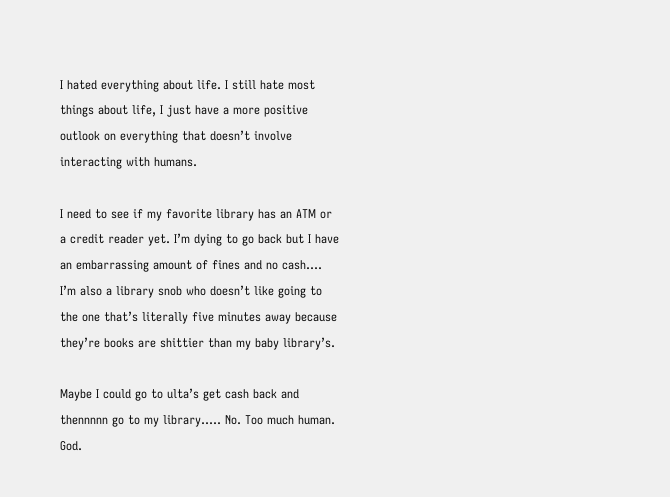I hated everything about life. I still hate most things about life, I just have a more positive outlook on everything that doesn’t involve interacting with humans.

I need to see if my favorite library has an ATM or a credit reader yet. I’m dying to go back but I have an embarrassing amount of fines and no cash…. I’m also a library snob who doesn’t like going to the one that’s literally five minutes away because they’re books are shittier than my baby library’s.

Maybe I could go to ulta’s get cash back and thennnnn go to my library….. No. Too much human. God.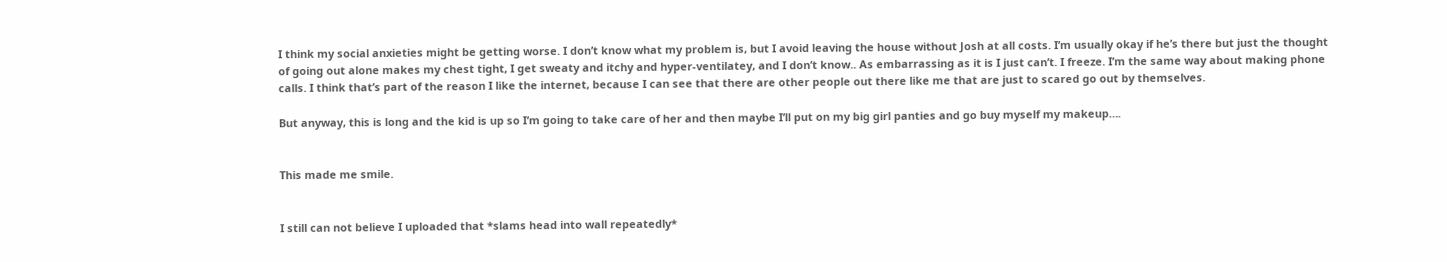I think my social anxieties might be getting worse. I don’t know what my problem is, but I avoid leaving the house without Josh at all costs. I’m usually okay if he’s there but just the thought of going out alone makes my chest tight, I get sweaty and itchy and hyper-ventilatey, and I don’t know.. As embarrassing as it is I just can’t. I freeze. I’m the same way about making phone calls. I think that’s part of the reason I like the internet, because I can see that there are other people out there like me that are just to scared go out by themselves.

But anyway, this is long and the kid is up so I’m going to take care of her and then maybe I’ll put on my big girl panties and go buy myself my makeup….


This made me smile.


I still can not believe I uploaded that *slams head into wall repeatedly*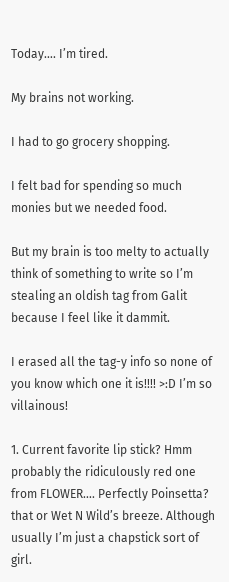Today…. I’m tired.

My brains not working.

I had to go grocery shopping.

I felt bad for spending so much monies but we needed food.

But my brain is too melty to actually think of something to write so I’m stealing an oldish tag from Galit because I feel like it dammit.

I erased all the tag-y info so none of you know which one it is!!!! >:D I’m so villainous!

1. Current favorite lip stick? Hmm probably the ridiculously red one from FLOWER…. Perfectly Poinsetta? that or Wet N Wild’s breeze. Although usually I’m just a chapstick sort of girl.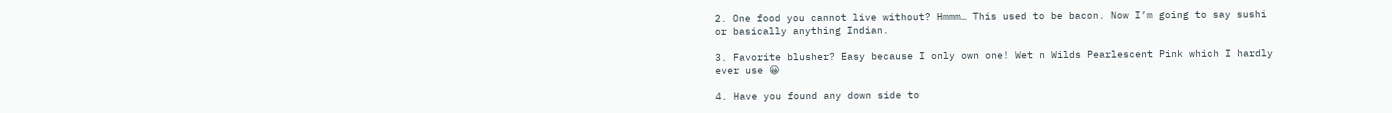2. One food you cannot live without? Hmmm… This used to be bacon. Now I’m going to say sushi or basically anything Indian.

3. Favorite blusher? Easy because I only own one! Wet n Wilds Pearlescent Pink which I hardly ever use 😀

4. Have you found any down side to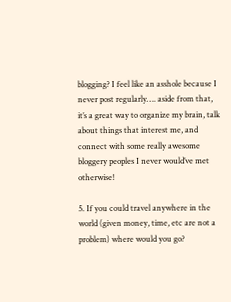blogging? I feel like an asshole because I never post regularly…. aside from that, it’s a great way to organize my brain, talk about things that interest me, and connect with some really awesome bloggery peoples I never would’ve met otherwise!

5. If you could travel anywhere in the world (given money, time, etc are not a problem) where would you go?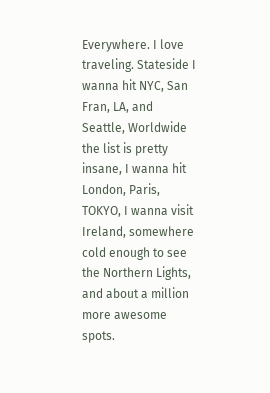Everywhere. I love traveling. Stateside I wanna hit NYC, San Fran, LA, and Seattle, Worldwide the list is pretty insane, I wanna hit London, Paris, TOKYO, I wanna visit Ireland, somewhere cold enough to see the Northern Lights, and about a million more awesome spots.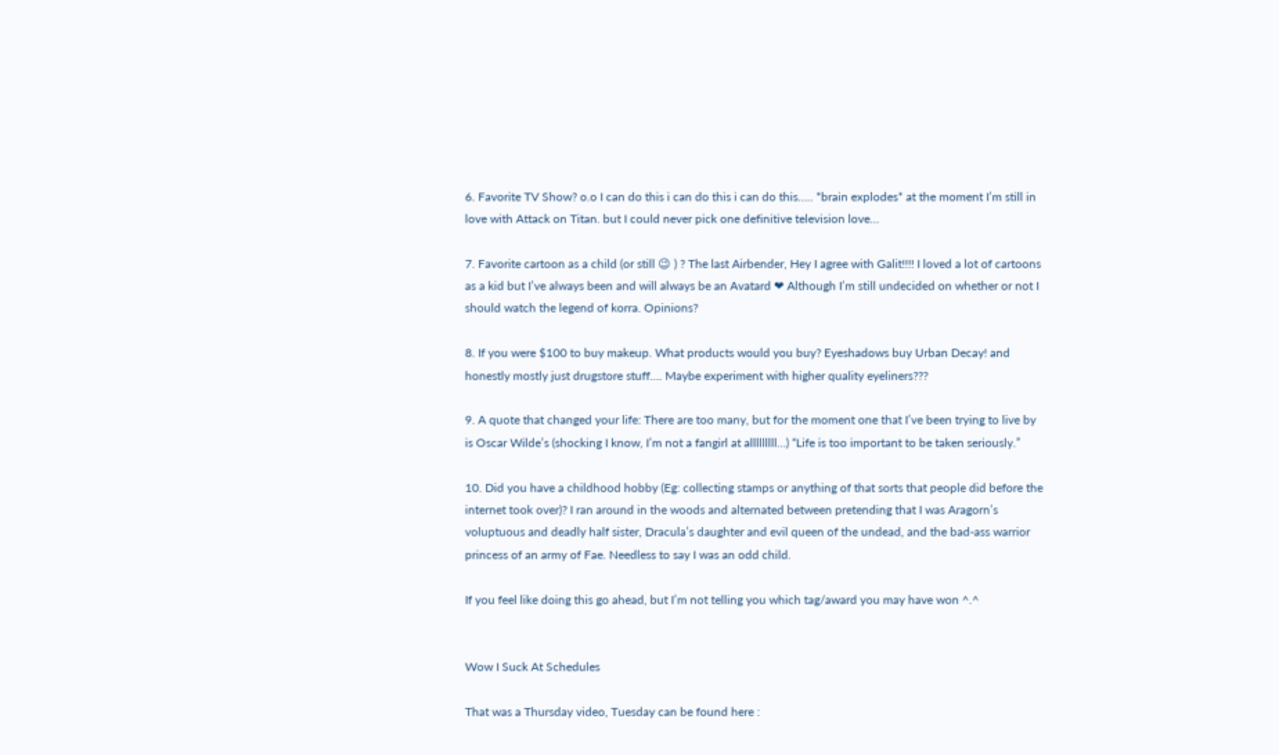6. Favorite TV Show? o.o I can do this i can do this i can do this….. *brain explodes* at the moment I’m still in love with Attack on Titan. but I could never pick one definitive television love…

7. Favorite cartoon as a child (or still 😉 ) ? The last Airbender, Hey I agree with Galit!!!! I loved a lot of cartoons as a kid but I’ve always been and will always be an Avatard ❤ Although I’m still undecided on whether or not I should watch the legend of korra. Opinions?

8. If you were $100 to buy makeup. What products would you buy? Eyeshadows buy Urban Decay! and honestly mostly just drugstore stuff…. Maybe experiment with higher quality eyeliners???

9. A quote that changed your life: There are too many, but for the moment one that I’ve been trying to live by is Oscar Wilde’s (shocking I know, I’m not a fangirl at alllllllll…) “Life is too important to be taken seriously.”

10. Did you have a childhood hobby (Eg: collecting stamps or anything of that sorts that people did before the internet took over)? I ran around in the woods and alternated between pretending that I was Aragorn’s voluptuous and deadly half sister, Dracula’s daughter and evil queen of the undead, and the bad-ass warrior princess of an army of Fae. Needless to say I was an odd child.

If you feel like doing this go ahead, but I’m not telling you which tag/award you may have won ^.^


Wow I Suck At Schedules

That was a Thursday video, Tuesday can be found here :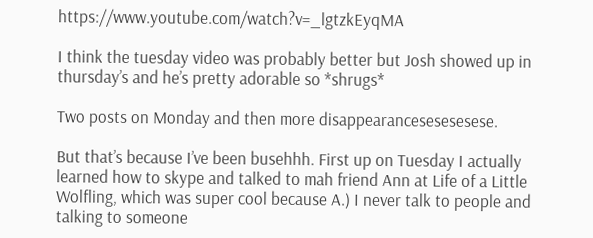https://www.youtube.com/watch?v=_lgtzkEyqMA

I think the tuesday video was probably better but Josh showed up in thursday’s and he’s pretty adorable so *shrugs*

Two posts on Monday and then more disappearancesesesesese.

But that’s because I’ve been busehhh. First up on Tuesday I actually learned how to skype and talked to mah friend Ann at Life of a Little Wolfling, which was super cool because A.) I never talk to people and talking to someone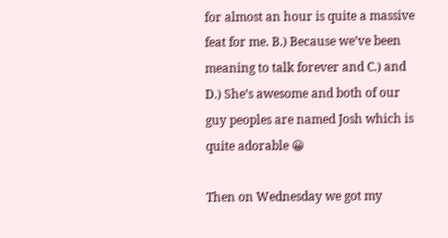for almost an hour is quite a massive feat for me. B.) Because we’ve been meaning to talk forever and C.) and D.) She’s awesome and both of our guy peoples are named Josh which is quite adorable 😀

Then on Wednesday we got my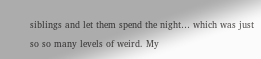siblings and let them spend the night… which was just so so many levels of weird. My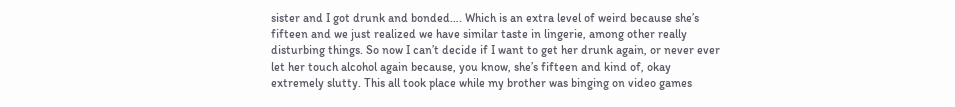sister and I got drunk and bonded…. Which is an extra level of weird because she’s fifteen and we just realized we have similar taste in lingerie, among other really disturbing things. So now I can’t decide if I want to get her drunk again, or never ever let her touch alcohol again because, you know, she’s fifteen and kind of, okay extremely slutty. This all took place while my brother was binging on video games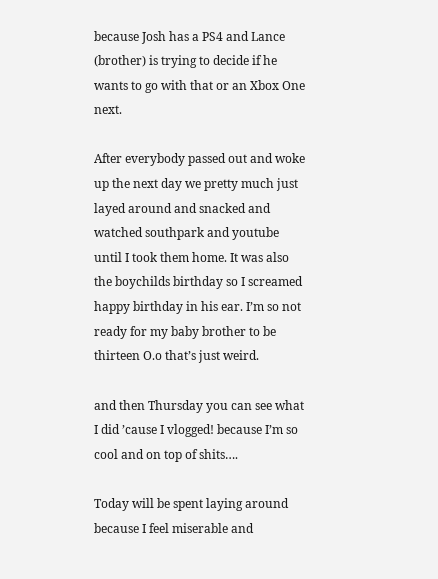because Josh has a PS4 and Lance (brother) is trying to decide if he wants to go with that or an Xbox One next.

After everybody passed out and woke up the next day we pretty much just layed around and snacked and watched southpark and youtube until I took them home. It was also the boychilds birthday so I screamed happy birthday in his ear. I’m so not ready for my baby brother to be thirteen O.o that’s just weird.

and then Thursday you can see what I did ’cause I vlogged! because I’m so cool and on top of shits….

Today will be spent laying around because I feel miserable and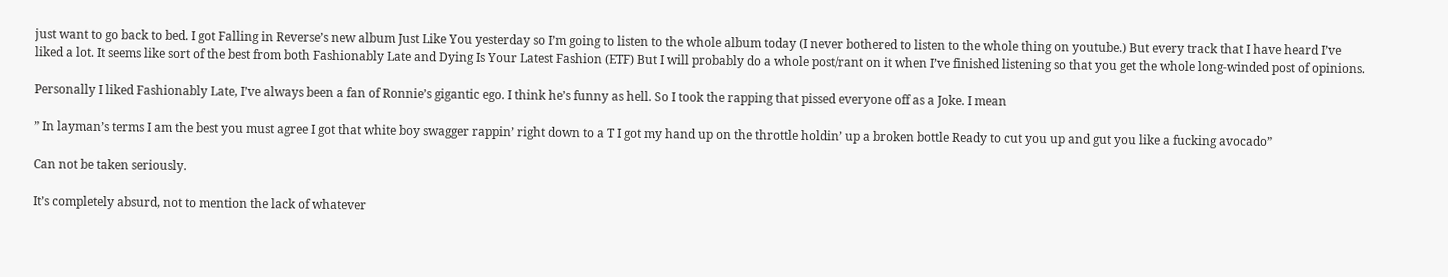just want to go back to bed. I got Falling in Reverse’s new album Just Like You yesterday so I’m going to listen to the whole album today (I never bothered to listen to the whole thing on youtube.) But every track that I have heard I’ve liked a lot. It seems like sort of the best from both Fashionably Late and Dying Is Your Latest Fashion (ETF) But I will probably do a whole post/rant on it when I’ve finished listening so that you get the whole long-winded post of opinions.

Personally I liked Fashionably Late, I’ve always been a fan of Ronnie’s gigantic ego. I think he’s funny as hell. So I took the rapping that pissed everyone off as a Joke. I mean

” In layman’s terms I am the best you must agree I got that white boy swagger rappin’ right down to a T I got my hand up on the throttle holdin’ up a broken bottle Ready to cut you up and gut you like a fucking avocado”

Can not be taken seriously.

It’s completely absurd, not to mention the lack of whatever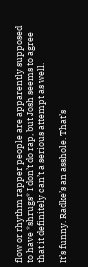flow or rhythm rapper people are apparently supposed to have *shrugs* I don’t do rap, but Josh seems to agree that it definitely can’t a serious attempt as well.

It’s funny. Radke’s an asshole. That’s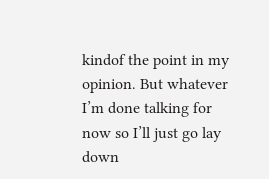kindof the point in my opinion. But whatever I’m done talking for now so I’ll just go lay down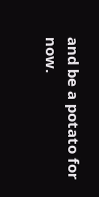and be a potato for now.